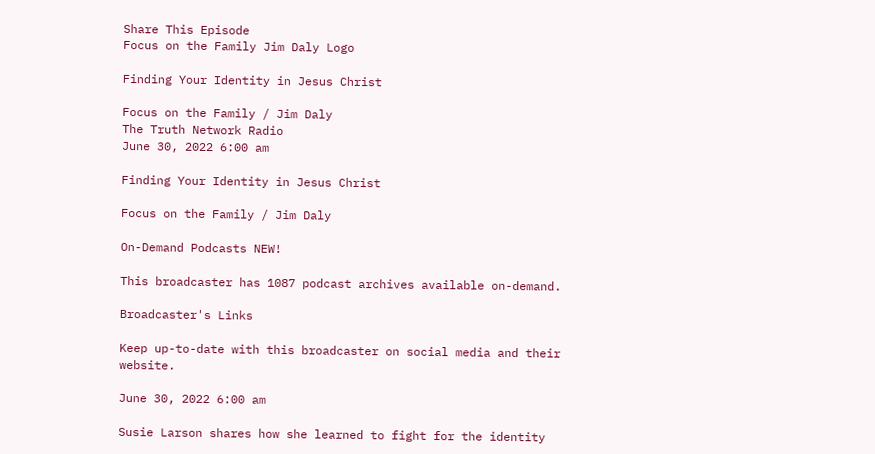Share This Episode
Focus on the Family Jim Daly Logo

Finding Your Identity in Jesus Christ

Focus on the Family / Jim Daly
The Truth Network Radio
June 30, 2022 6:00 am

Finding Your Identity in Jesus Christ

Focus on the Family / Jim Daly

On-Demand Podcasts NEW!

This broadcaster has 1087 podcast archives available on-demand.

Broadcaster's Links

Keep up-to-date with this broadcaster on social media and their website.

June 30, 2022 6:00 am

Susie Larson shares how she learned to fight for the identity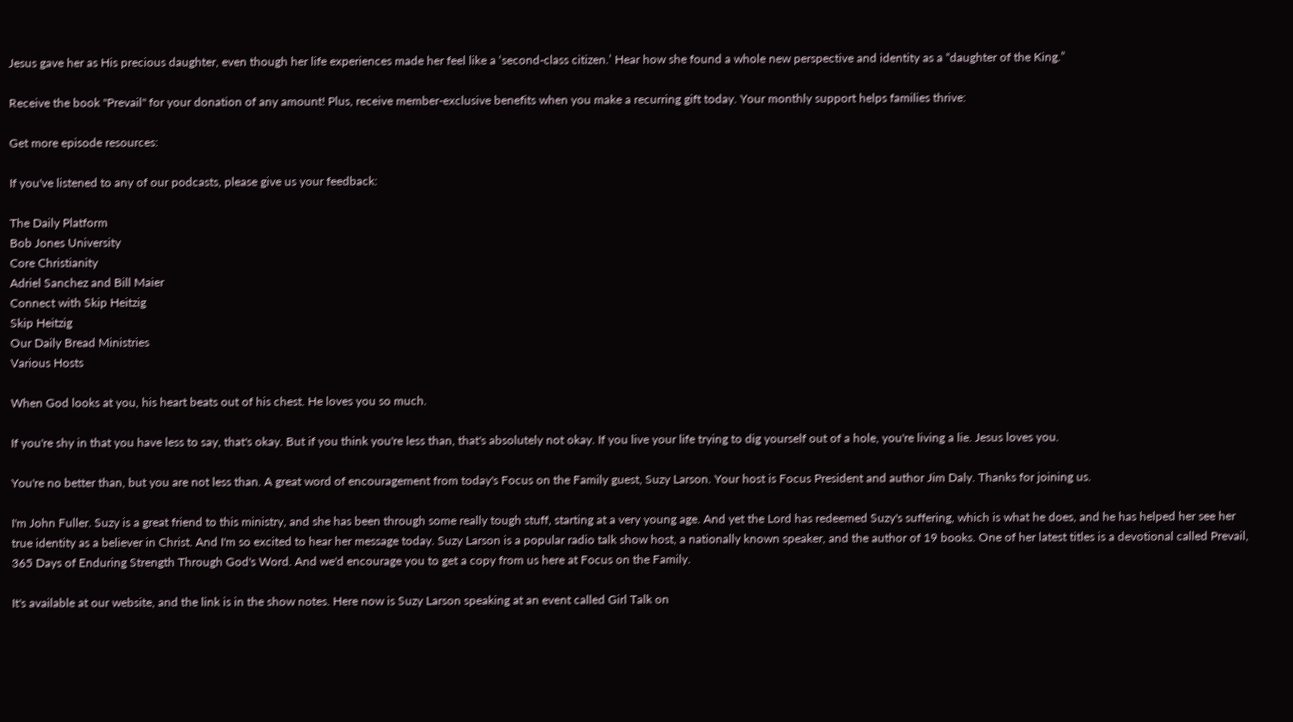Jesus gave her as His precious daughter, even though her life experiences made her feel like a ‘second-class citizen.’ Hear how she found a whole new perspective and identity as a “daughter of the King.”

Receive the book "Prevail" for your donation of any amount! Plus, receive member-exclusive benefits when you make a recurring gift today. Your monthly support helps families thrive:

Get more episode resources:

If you've listened to any of our podcasts, please give us your feedback:

The Daily Platform
Bob Jones University
Core Christianity
Adriel Sanchez and Bill Maier
Connect with Skip Heitzig
Skip Heitzig
Our Daily Bread Ministries
Various Hosts

When God looks at you, his heart beats out of his chest. He loves you so much.

If you're shy in that you have less to say, that's okay. But if you think you're less than, that's absolutely not okay. If you live your life trying to dig yourself out of a hole, you're living a lie. Jesus loves you.

You're no better than, but you are not less than. A great word of encouragement from today's Focus on the Family guest, Suzy Larson. Your host is Focus President and author Jim Daly. Thanks for joining us.

I'm John Fuller. Suzy is a great friend to this ministry, and she has been through some really tough stuff, starting at a very young age. And yet the Lord has redeemed Suzy's suffering, which is what he does, and he has helped her see her true identity as a believer in Christ. And I'm so excited to hear her message today. Suzy Larson is a popular radio talk show host, a nationally known speaker, and the author of 19 books. One of her latest titles is a devotional called Prevail, 365 Days of Enduring Strength Through God's Word. And we'd encourage you to get a copy from us here at Focus on the Family.

It's available at our website, and the link is in the show notes. Here now is Suzy Larson speaking at an event called Girl Talk on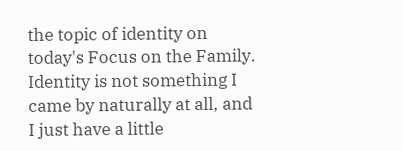the topic of identity on today's Focus on the Family. Identity is not something I came by naturally at all, and I just have a little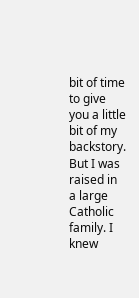bit of time to give you a little bit of my backstory. But I was raised in a large Catholic family. I knew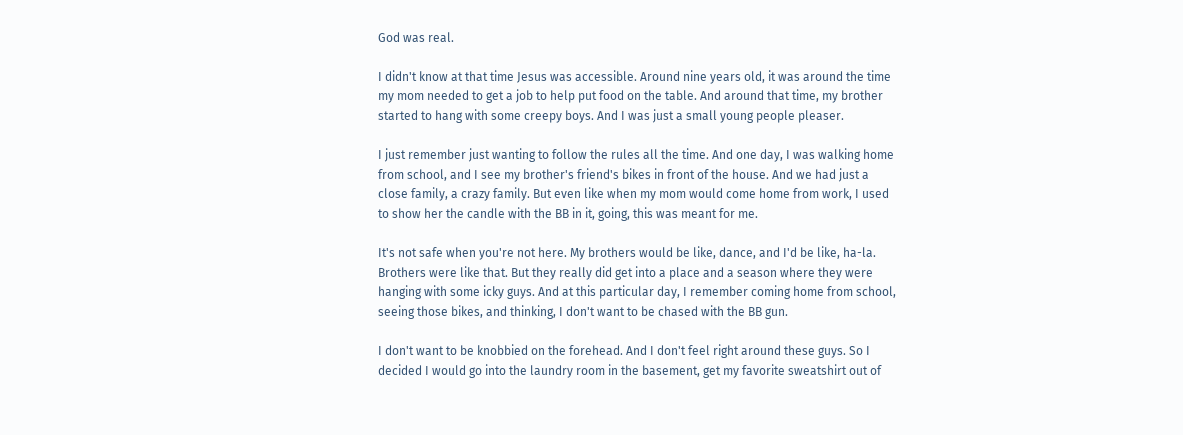God was real.

I didn't know at that time Jesus was accessible. Around nine years old, it was around the time my mom needed to get a job to help put food on the table. And around that time, my brother started to hang with some creepy boys. And I was just a small young people pleaser.

I just remember just wanting to follow the rules all the time. And one day, I was walking home from school, and I see my brother's friend's bikes in front of the house. And we had just a close family, a crazy family. But even like when my mom would come home from work, I used to show her the candle with the BB in it, going, this was meant for me.

It's not safe when you're not here. My brothers would be like, dance, and I'd be like, ha-la. Brothers were like that. But they really did get into a place and a season where they were hanging with some icky guys. And at this particular day, I remember coming home from school, seeing those bikes, and thinking, I don't want to be chased with the BB gun.

I don't want to be knobbied on the forehead. And I don't feel right around these guys. So I decided I would go into the laundry room in the basement, get my favorite sweatshirt out of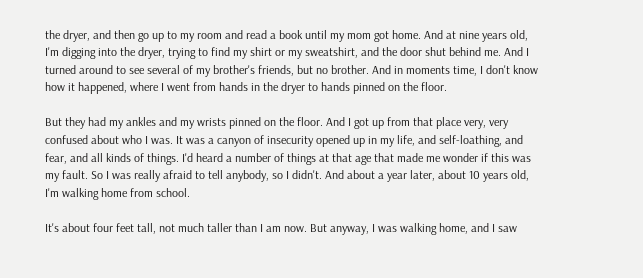the dryer, and then go up to my room and read a book until my mom got home. And at nine years old, I'm digging into the dryer, trying to find my shirt or my sweatshirt, and the door shut behind me. And I turned around to see several of my brother's friends, but no brother. And in moments time, I don't know how it happened, where I went from hands in the dryer to hands pinned on the floor.

But they had my ankles and my wrists pinned on the floor. And I got up from that place very, very confused about who I was. It was a canyon of insecurity opened up in my life, and self-loathing, and fear, and all kinds of things. I'd heard a number of things at that age that made me wonder if this was my fault. So I was really afraid to tell anybody, so I didn't. And about a year later, about 10 years old, I'm walking home from school.

It's about four feet tall, not much taller than I am now. But anyway, I was walking home, and I saw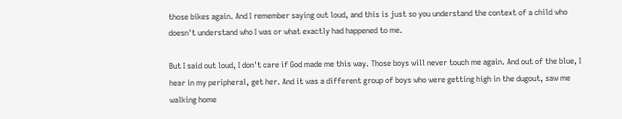those bikes again. And I remember saying out loud, and this is just so you understand the context of a child who doesn't understand who I was or what exactly had happened to me.

But I said out loud, I don't care if God made me this way. Those boys will never touch me again. And out of the blue, I hear in my peripheral, get her. And it was a different group of boys who were getting high in the dugout, saw me walking home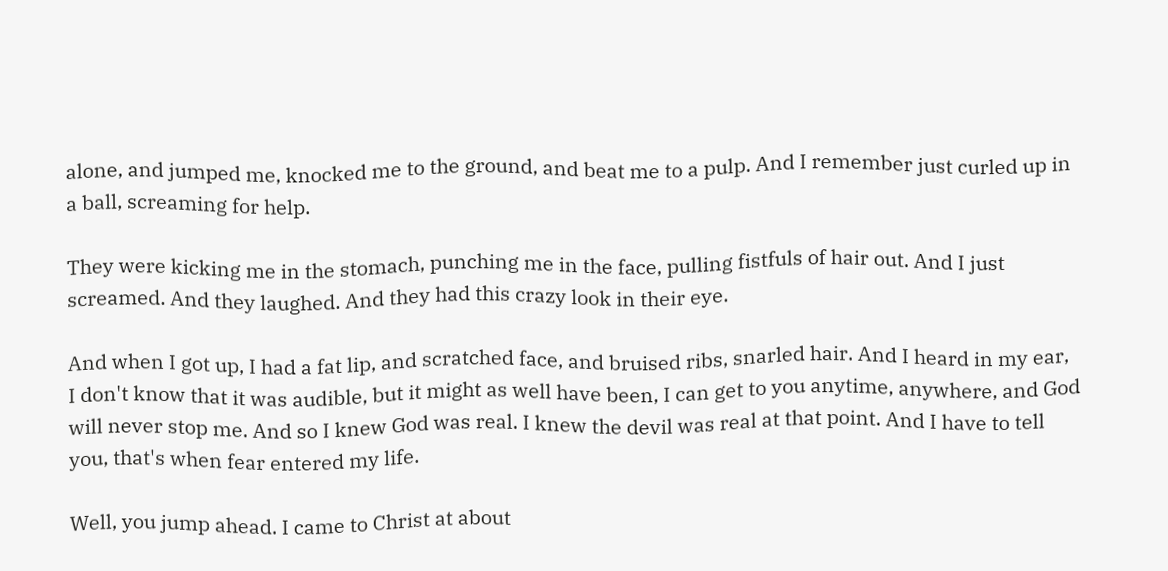alone, and jumped me, knocked me to the ground, and beat me to a pulp. And I remember just curled up in a ball, screaming for help.

They were kicking me in the stomach, punching me in the face, pulling fistfuls of hair out. And I just screamed. And they laughed. And they had this crazy look in their eye.

And when I got up, I had a fat lip, and scratched face, and bruised ribs, snarled hair. And I heard in my ear, I don't know that it was audible, but it might as well have been, I can get to you anytime, anywhere, and God will never stop me. And so I knew God was real. I knew the devil was real at that point. And I have to tell you, that's when fear entered my life.

Well, you jump ahead. I came to Christ at about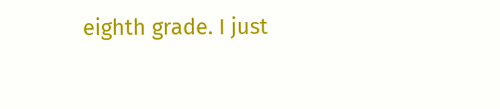eighth grade. I just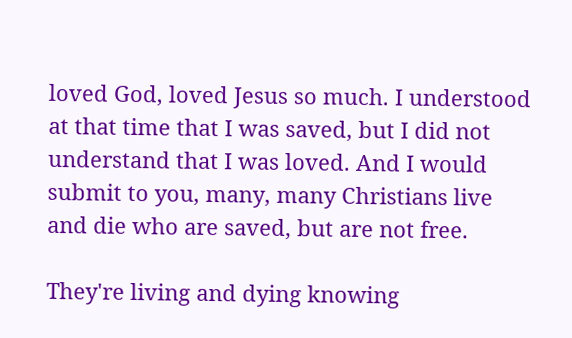loved God, loved Jesus so much. I understood at that time that I was saved, but I did not understand that I was loved. And I would submit to you, many, many Christians live and die who are saved, but are not free.

They're living and dying knowing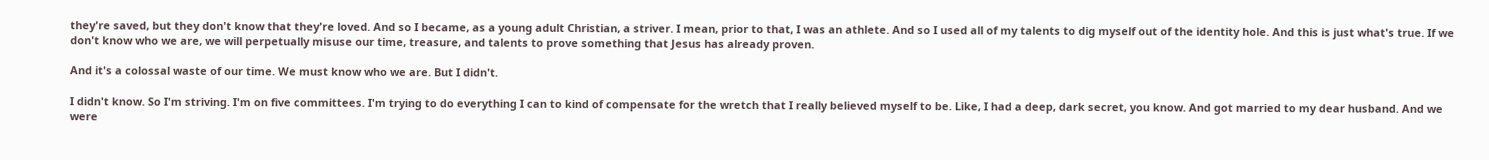they're saved, but they don't know that they're loved. And so I became, as a young adult Christian, a striver. I mean, prior to that, I was an athlete. And so I used all of my talents to dig myself out of the identity hole. And this is just what's true. If we don't know who we are, we will perpetually misuse our time, treasure, and talents to prove something that Jesus has already proven.

And it's a colossal waste of our time. We must know who we are. But I didn't.

I didn't know. So I'm striving. I'm on five committees. I'm trying to do everything I can to kind of compensate for the wretch that I really believed myself to be. Like, I had a deep, dark secret, you know. And got married to my dear husband. And we were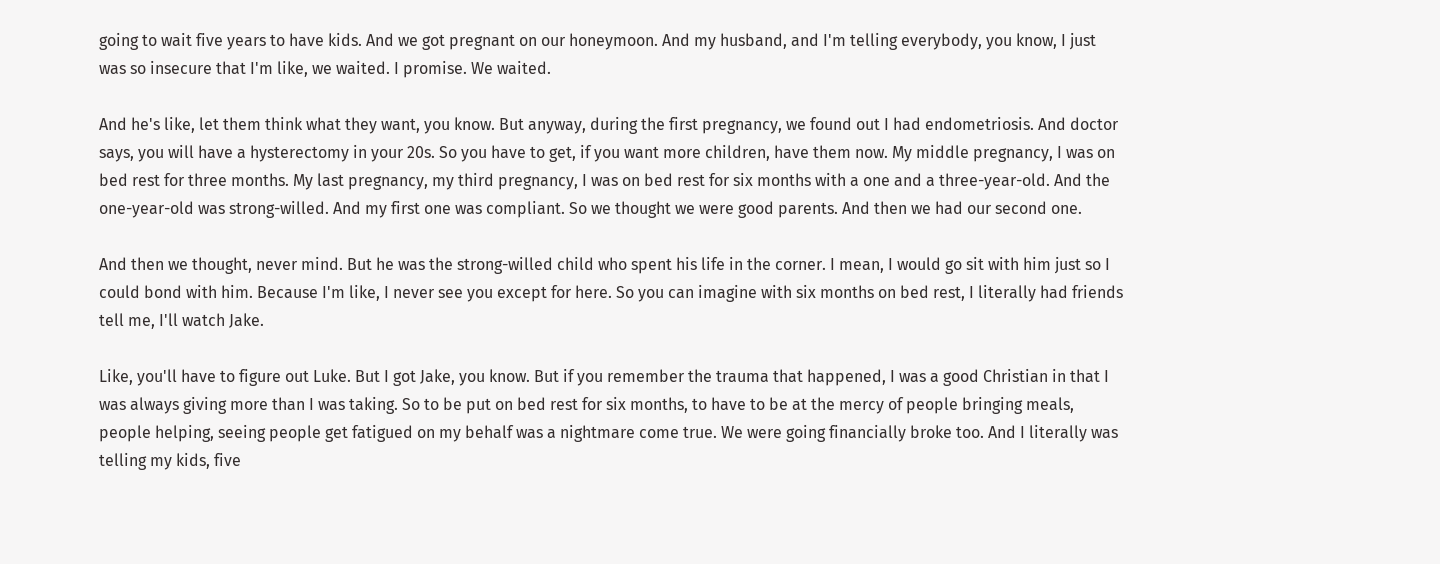going to wait five years to have kids. And we got pregnant on our honeymoon. And my husband, and I'm telling everybody, you know, I just was so insecure that I'm like, we waited. I promise. We waited.

And he's like, let them think what they want, you know. But anyway, during the first pregnancy, we found out I had endometriosis. And doctor says, you will have a hysterectomy in your 20s. So you have to get, if you want more children, have them now. My middle pregnancy, I was on bed rest for three months. My last pregnancy, my third pregnancy, I was on bed rest for six months with a one and a three-year-old. And the one-year-old was strong-willed. And my first one was compliant. So we thought we were good parents. And then we had our second one.

And then we thought, never mind. But he was the strong-willed child who spent his life in the corner. I mean, I would go sit with him just so I could bond with him. Because I'm like, I never see you except for here. So you can imagine with six months on bed rest, I literally had friends tell me, I'll watch Jake.

Like, you'll have to figure out Luke. But I got Jake, you know. But if you remember the trauma that happened, I was a good Christian in that I was always giving more than I was taking. So to be put on bed rest for six months, to have to be at the mercy of people bringing meals, people helping, seeing people get fatigued on my behalf was a nightmare come true. We were going financially broke too. And I literally was telling my kids, five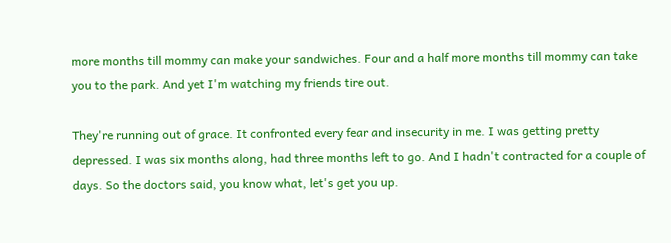more months till mommy can make your sandwiches. Four and a half more months till mommy can take you to the park. And yet I'm watching my friends tire out.

They're running out of grace. It confronted every fear and insecurity in me. I was getting pretty depressed. I was six months along, had three months left to go. And I hadn't contracted for a couple of days. So the doctors said, you know what, let's get you up.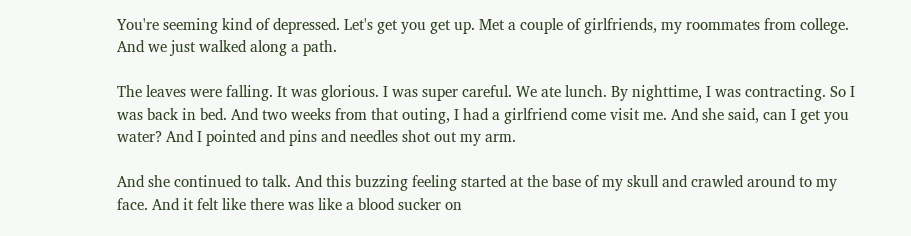You're seeming kind of depressed. Let's get you get up. Met a couple of girlfriends, my roommates from college. And we just walked along a path.

The leaves were falling. It was glorious. I was super careful. We ate lunch. By nighttime, I was contracting. So I was back in bed. And two weeks from that outing, I had a girlfriend come visit me. And she said, can I get you water? And I pointed and pins and needles shot out my arm.

And she continued to talk. And this buzzing feeling started at the base of my skull and crawled around to my face. And it felt like there was like a blood sucker on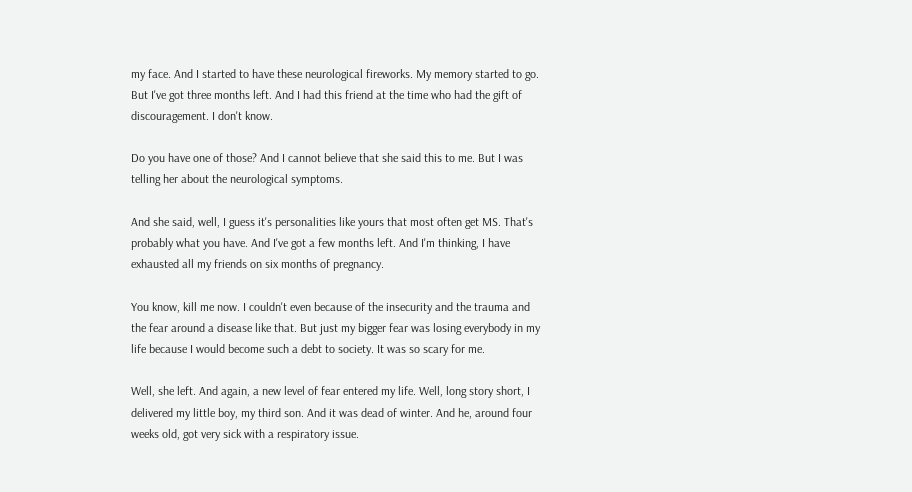my face. And I started to have these neurological fireworks. My memory started to go. But I've got three months left. And I had this friend at the time who had the gift of discouragement. I don't know.

Do you have one of those? And I cannot believe that she said this to me. But I was telling her about the neurological symptoms.

And she said, well, I guess it's personalities like yours that most often get MS. That's probably what you have. And I've got a few months left. And I'm thinking, I have exhausted all my friends on six months of pregnancy.

You know, kill me now. I couldn't even because of the insecurity and the trauma and the fear around a disease like that. But just my bigger fear was losing everybody in my life because I would become such a debt to society. It was so scary for me.

Well, she left. And again, a new level of fear entered my life. Well, long story short, I delivered my little boy, my third son. And it was dead of winter. And he, around four weeks old, got very sick with a respiratory issue.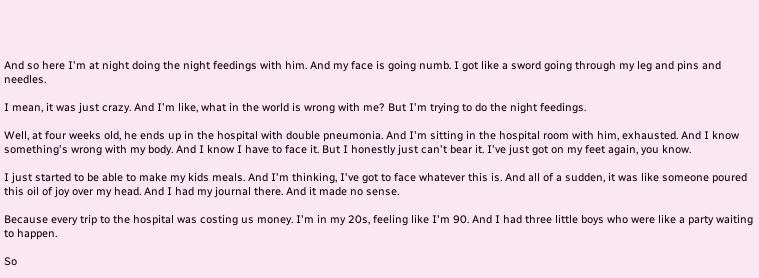And so here I'm at night doing the night feedings with him. And my face is going numb. I got like a sword going through my leg and pins and needles.

I mean, it was just crazy. And I'm like, what in the world is wrong with me? But I'm trying to do the night feedings.

Well, at four weeks old, he ends up in the hospital with double pneumonia. And I'm sitting in the hospital room with him, exhausted. And I know something's wrong with my body. And I know I have to face it. But I honestly just can't bear it. I've just got on my feet again, you know.

I just started to be able to make my kids meals. And I'm thinking, I've got to face whatever this is. And all of a sudden, it was like someone poured this oil of joy over my head. And I had my journal there. And it made no sense.

Because every trip to the hospital was costing us money. I'm in my 20s, feeling like I'm 90. And I had three little boys who were like a party waiting to happen.

So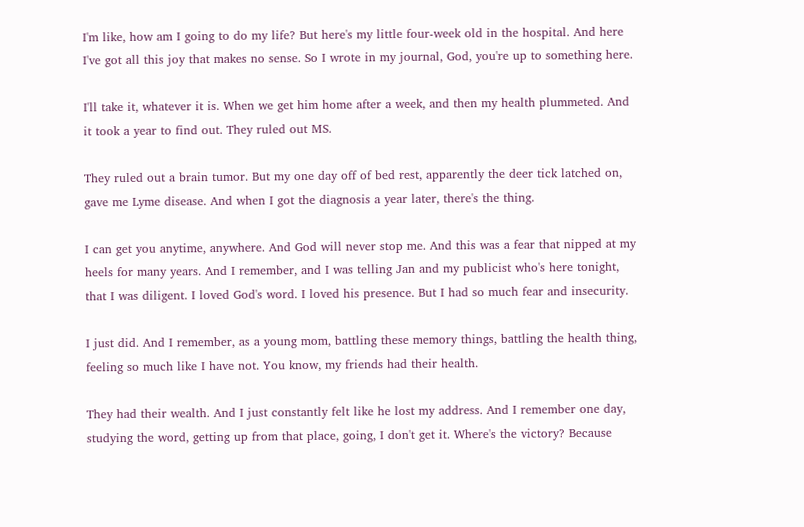I'm like, how am I going to do my life? But here's my little four-week old in the hospital. And here I've got all this joy that makes no sense. So I wrote in my journal, God, you're up to something here.

I'll take it, whatever it is. When we get him home after a week, and then my health plummeted. And it took a year to find out. They ruled out MS.

They ruled out a brain tumor. But my one day off of bed rest, apparently the deer tick latched on, gave me Lyme disease. And when I got the diagnosis a year later, there's the thing.

I can get you anytime, anywhere. And God will never stop me. And this was a fear that nipped at my heels for many years. And I remember, and I was telling Jan and my publicist who's here tonight, that I was diligent. I loved God's word. I loved his presence. But I had so much fear and insecurity.

I just did. And I remember, as a young mom, battling these memory things, battling the health thing, feeling so much like I have not. You know, my friends had their health.

They had their wealth. And I just constantly felt like he lost my address. And I remember one day, studying the word, getting up from that place, going, I don't get it. Where's the victory? Because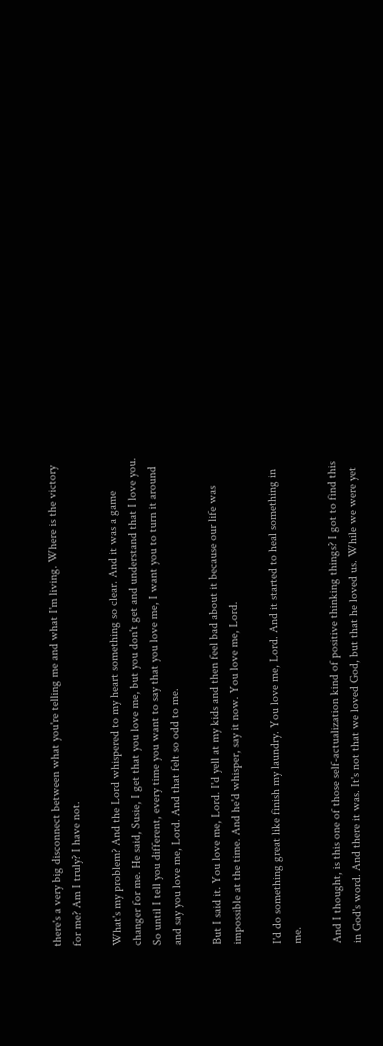there's a very big disconnect between what you're telling me and what I'm living. Where is the victory for me? Am I truly? I have not.

What's my problem? And the Lord whispered to my heart something so clear. And it was a game changer for me. He said, Susie, I get that you love me, but you don't get and understand that I love you. So until I tell you different, every time you want to say that you love me, I want you to turn it around and say you love me, Lord. And that felt so odd to me.

But I said it. You love me, Lord. I'd yell at my kids and then feel bad about it because our life was impossible at the time. And he'd whisper, say it now. You love me, Lord.

I'd do something great like finish my laundry. You love me, Lord. And it started to heal something in me.

And I thought, is this one of those self-actualization kind of positive thinking things? I got to find this in God's word. And there it was. It's not that we loved God, but that he loved us. While we were yet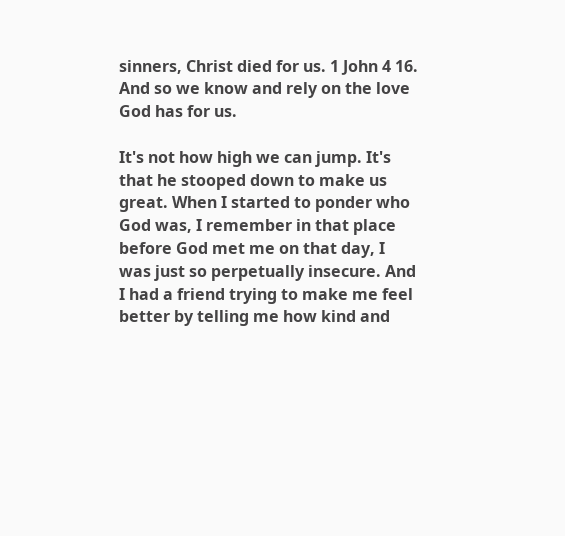sinners, Christ died for us. 1 John 4 16. And so we know and rely on the love God has for us.

It's not how high we can jump. It's that he stooped down to make us great. When I started to ponder who God was, I remember in that place before God met me on that day, I was just so perpetually insecure. And I had a friend trying to make me feel better by telling me how kind and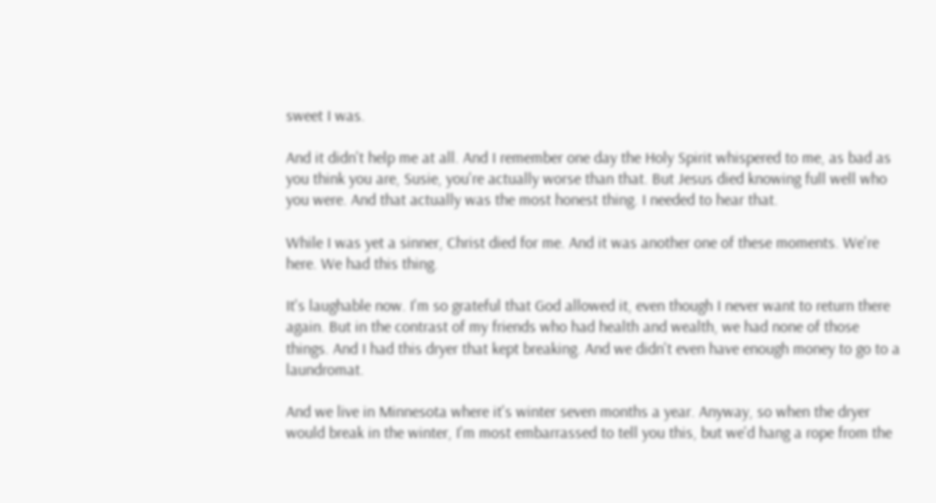sweet I was.

And it didn't help me at all. And I remember one day the Holy Spirit whispered to me, as bad as you think you are, Susie, you're actually worse than that. But Jesus died knowing full well who you were. And that actually was the most honest thing. I needed to hear that.

While I was yet a sinner, Christ died for me. And it was another one of these moments. We're here. We had this thing.

It's laughable now. I'm so grateful that God allowed it, even though I never want to return there again. But in the contrast of my friends who had health and wealth, we had none of those things. And I had this dryer that kept breaking. And we didn't even have enough money to go to a laundromat.

And we live in Minnesota where it's winter seven months a year. Anyway, so when the dryer would break in the winter, I'm most embarrassed to tell you this, but we'd hang a rope from the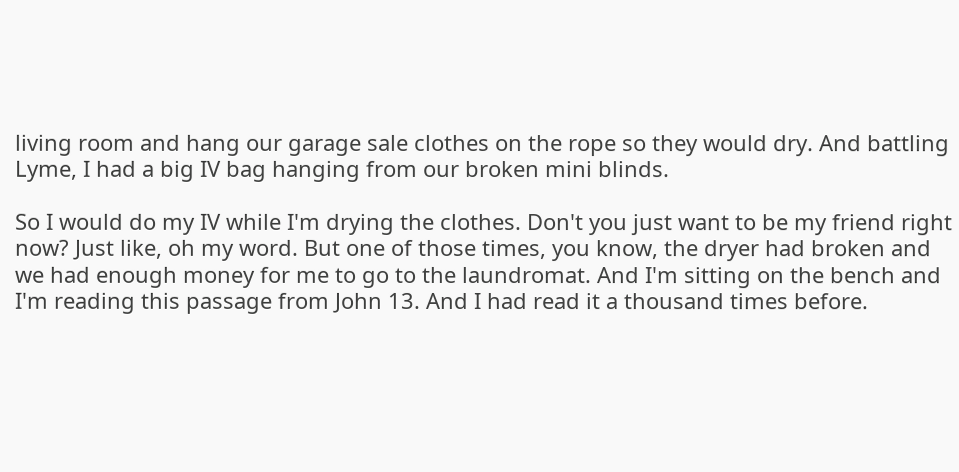living room and hang our garage sale clothes on the rope so they would dry. And battling Lyme, I had a big IV bag hanging from our broken mini blinds.

So I would do my IV while I'm drying the clothes. Don't you just want to be my friend right now? Just like, oh my word. But one of those times, you know, the dryer had broken and we had enough money for me to go to the laundromat. And I'm sitting on the bench and I'm reading this passage from John 13. And I had read it a thousand times before.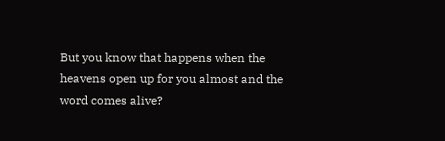But you know that happens when the heavens open up for you almost and the word comes alive?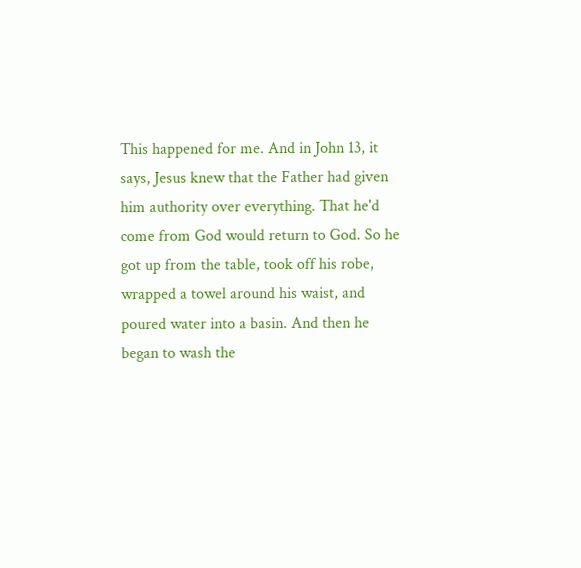This happened for me. And in John 13, it says, Jesus knew that the Father had given him authority over everything. That he'd come from God would return to God. So he got up from the table, took off his robe, wrapped a towel around his waist, and poured water into a basin. And then he began to wash the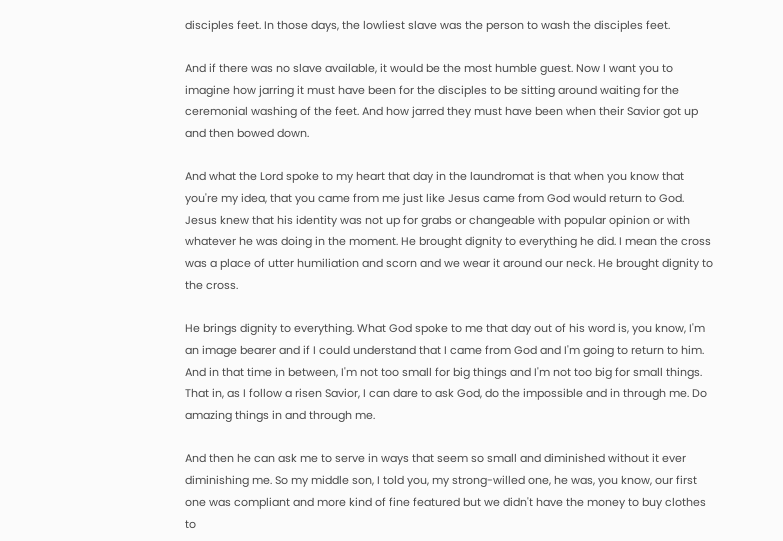disciples feet. In those days, the lowliest slave was the person to wash the disciples feet.

And if there was no slave available, it would be the most humble guest. Now I want you to imagine how jarring it must have been for the disciples to be sitting around waiting for the ceremonial washing of the feet. And how jarred they must have been when their Savior got up and then bowed down.

And what the Lord spoke to my heart that day in the laundromat is that when you know that you're my idea, that you came from me just like Jesus came from God would return to God. Jesus knew that his identity was not up for grabs or changeable with popular opinion or with whatever he was doing in the moment. He brought dignity to everything he did. I mean the cross was a place of utter humiliation and scorn and we wear it around our neck. He brought dignity to the cross.

He brings dignity to everything. What God spoke to me that day out of his word is, you know, I'm an image bearer and if I could understand that I came from God and I'm going to return to him. And in that time in between, I'm not too small for big things and I'm not too big for small things. That in, as I follow a risen Savior, I can dare to ask God, do the impossible and in through me. Do amazing things in and through me.

And then he can ask me to serve in ways that seem so small and diminished without it ever diminishing me. So my middle son, I told you, my strong-willed one, he was, you know, our first one was compliant and more kind of fine featured but we didn't have the money to buy clothes to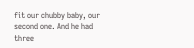fit our chubby baby, our second one. And he had three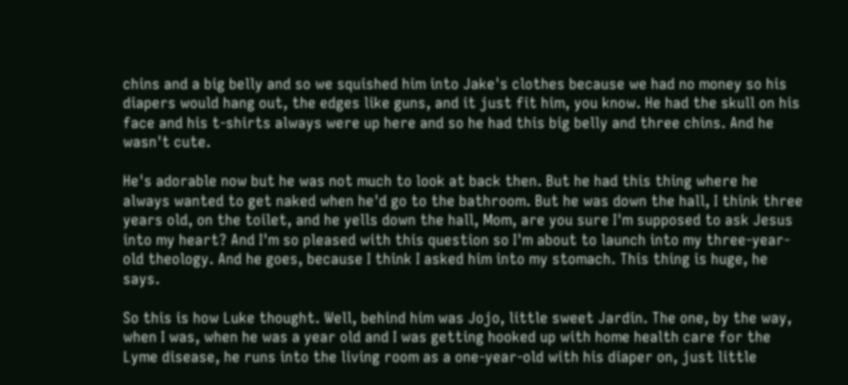chins and a big belly and so we squished him into Jake's clothes because we had no money so his diapers would hang out, the edges like guns, and it just fit him, you know. He had the skull on his face and his t-shirts always were up here and so he had this big belly and three chins. And he wasn't cute.

He's adorable now but he was not much to look at back then. But he had this thing where he always wanted to get naked when he'd go to the bathroom. But he was down the hall, I think three years old, on the toilet, and he yells down the hall, Mom, are you sure I'm supposed to ask Jesus into my heart? And I'm so pleased with this question so I'm about to launch into my three-year-old theology. And he goes, because I think I asked him into my stomach. This thing is huge, he says.

So this is how Luke thought. Well, behind him was Jojo, little sweet Jardin. The one, by the way, when I was, when he was a year old and I was getting hooked up with home health care for the Lyme disease, he runs into the living room as a one-year-old with his diaper on, just little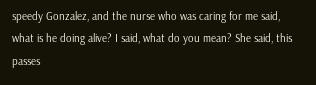speedy Gonzalez, and the nurse who was caring for me said, what is he doing alive? I said, what do you mean? She said, this passes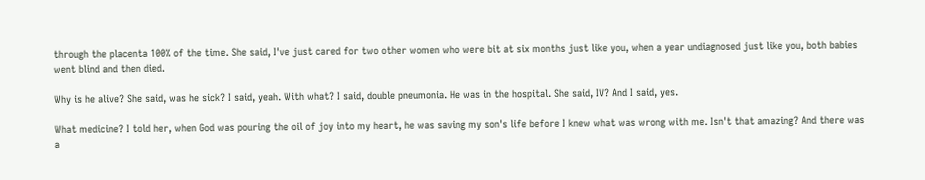through the placenta 100% of the time. She said, I've just cared for two other women who were bit at six months just like you, when a year undiagnosed just like you, both babies went blind and then died.

Why is he alive? She said, was he sick? I said, yeah. With what? I said, double pneumonia. He was in the hospital. She said, IV? And I said, yes.

What medicine? I told her, when God was pouring the oil of joy into my heart, he was saving my son's life before I knew what was wrong with me. Isn't that amazing? And there was a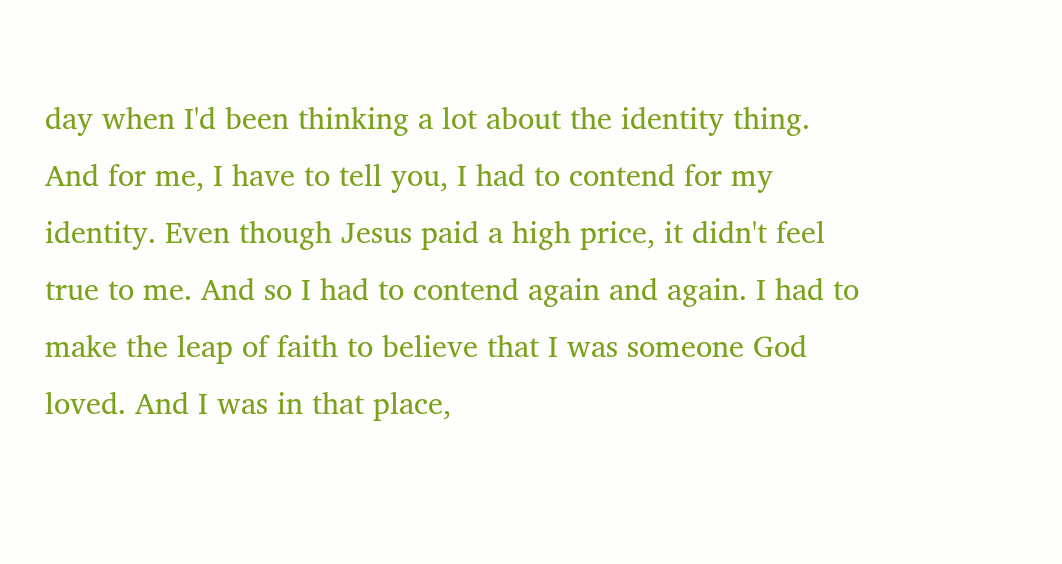day when I'd been thinking a lot about the identity thing. And for me, I have to tell you, I had to contend for my identity. Even though Jesus paid a high price, it didn't feel true to me. And so I had to contend again and again. I had to make the leap of faith to believe that I was someone God loved. And I was in that place,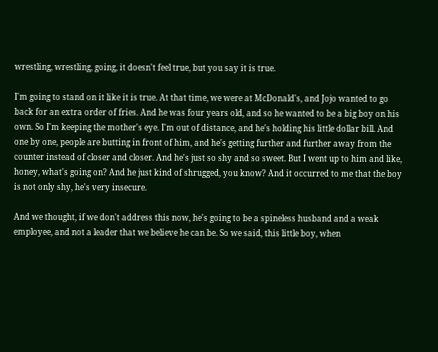wrestling, wrestling, going, it doesn't feel true, but you say it is true.

I'm going to stand on it like it is true. At that time, we were at McDonald's, and Jojo wanted to go back for an extra order of fries. And he was four years old, and so he wanted to be a big boy on his own. So I'm keeping the mother's eye. I'm out of distance, and he's holding his little dollar bill. And one by one, people are butting in front of him, and he's getting further and further away from the counter instead of closer and closer. And he's just so shy and so sweet. But I went up to him and like, honey, what's going on? And he just kind of shrugged, you know? And it occurred to me that the boy is not only shy, he's very insecure.

And we thought, if we don't address this now, he's going to be a spineless husband and a weak employee, and not a leader that we believe he can be. So we said, this little boy, when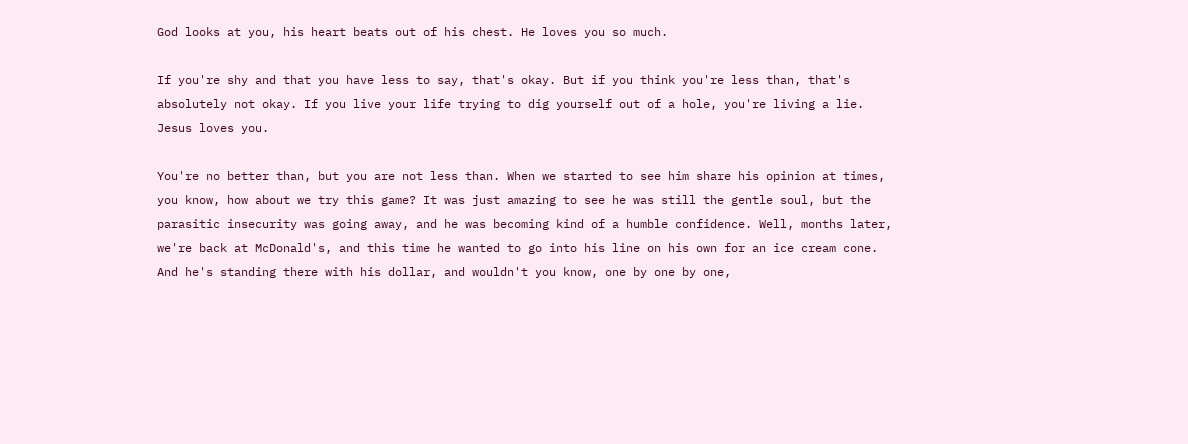God looks at you, his heart beats out of his chest. He loves you so much.

If you're shy and that you have less to say, that's okay. But if you think you're less than, that's absolutely not okay. If you live your life trying to dig yourself out of a hole, you're living a lie. Jesus loves you.

You're no better than, but you are not less than. When we started to see him share his opinion at times, you know, how about we try this game? It was just amazing to see he was still the gentle soul, but the parasitic insecurity was going away, and he was becoming kind of a humble confidence. Well, months later, we're back at McDonald's, and this time he wanted to go into his line on his own for an ice cream cone. And he's standing there with his dollar, and wouldn't you know, one by one by one,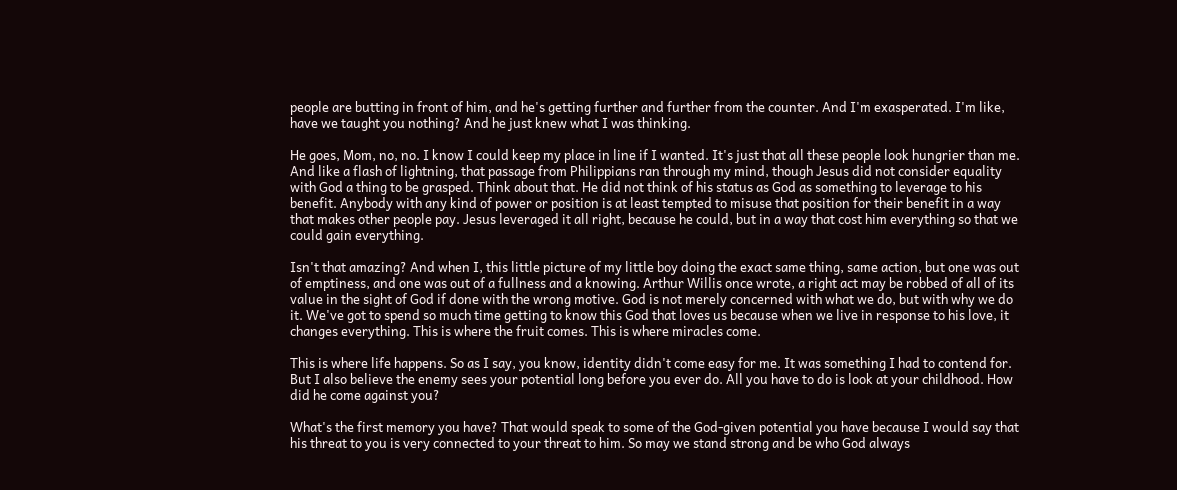people are butting in front of him, and he's getting further and further from the counter. And I'm exasperated. I'm like, have we taught you nothing? And he just knew what I was thinking.

He goes, Mom, no, no. I know I could keep my place in line if I wanted. It's just that all these people look hungrier than me. And like a flash of lightning, that passage from Philippians ran through my mind, though Jesus did not consider equality with God a thing to be grasped. Think about that. He did not think of his status as God as something to leverage to his benefit. Anybody with any kind of power or position is at least tempted to misuse that position for their benefit in a way that makes other people pay. Jesus leveraged it all right, because he could, but in a way that cost him everything so that we could gain everything.

Isn't that amazing? And when I, this little picture of my little boy doing the exact same thing, same action, but one was out of emptiness, and one was out of a fullness and a knowing. Arthur Willis once wrote, a right act may be robbed of all of its value in the sight of God if done with the wrong motive. God is not merely concerned with what we do, but with why we do it. We've got to spend so much time getting to know this God that loves us because when we live in response to his love, it changes everything. This is where the fruit comes. This is where miracles come.

This is where life happens. So as I say, you know, identity didn't come easy for me. It was something I had to contend for. But I also believe the enemy sees your potential long before you ever do. All you have to do is look at your childhood. How did he come against you?

What's the first memory you have? That would speak to some of the God-given potential you have because I would say that his threat to you is very connected to your threat to him. So may we stand strong and be who God always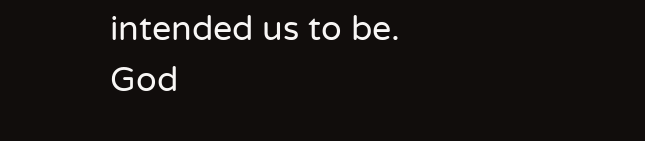intended us to be. God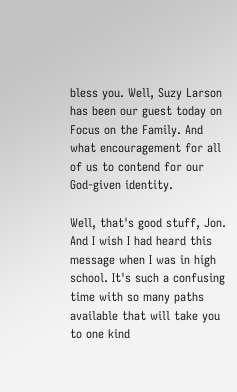bless you. Well, Suzy Larson has been our guest today on Focus on the Family. And what encouragement for all of us to contend for our God-given identity.

Well, that's good stuff, Jon. And I wish I had heard this message when I was in high school. It's such a confusing time with so many paths available that will take you to one kind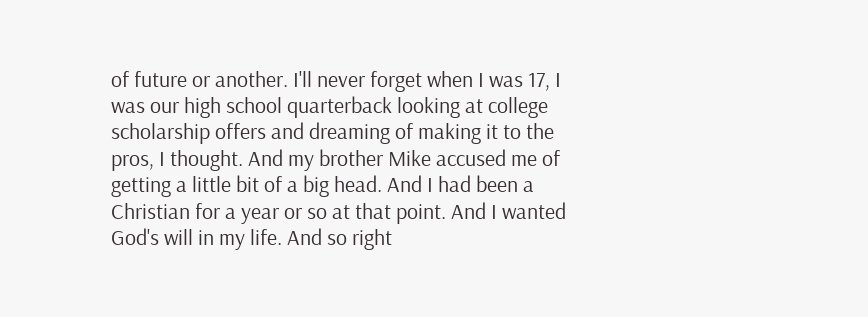of future or another. I'll never forget when I was 17, I was our high school quarterback looking at college scholarship offers and dreaming of making it to the pros, I thought. And my brother Mike accused me of getting a little bit of a big head. And I had been a Christian for a year or so at that point. And I wanted God's will in my life. And so right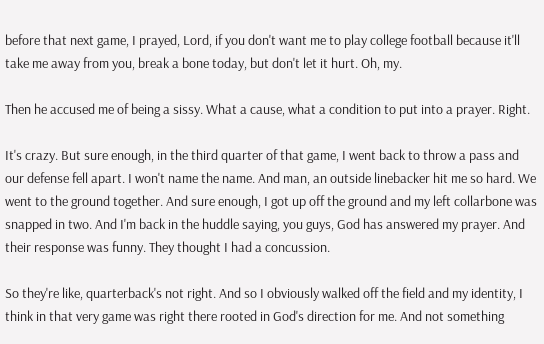before that next game, I prayed, Lord, if you don't want me to play college football because it'll take me away from you, break a bone today, but don't let it hurt. Oh, my.

Then he accused me of being a sissy. What a cause, what a condition to put into a prayer. Right.

It's crazy. But sure enough, in the third quarter of that game, I went back to throw a pass and our defense fell apart. I won't name the name. And man, an outside linebacker hit me so hard. We went to the ground together. And sure enough, I got up off the ground and my left collarbone was snapped in two. And I'm back in the huddle saying, you guys, God has answered my prayer. And their response was funny. They thought I had a concussion.

So they're like, quarterback's not right. And so I obviously walked off the field and my identity, I think in that very game was right there rooted in God's direction for me. And not something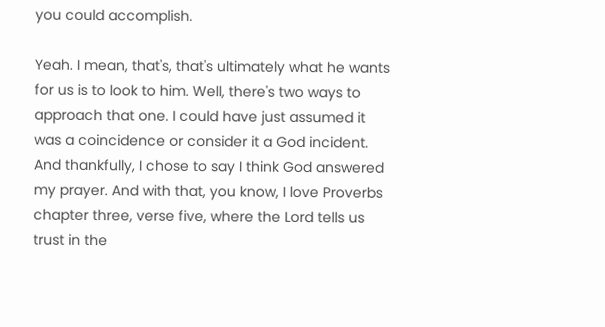you could accomplish.

Yeah. I mean, that's, that's ultimately what he wants for us is to look to him. Well, there's two ways to approach that one. I could have just assumed it was a coincidence or consider it a God incident. And thankfully, I chose to say I think God answered my prayer. And with that, you know, I love Proverbs chapter three, verse five, where the Lord tells us trust in the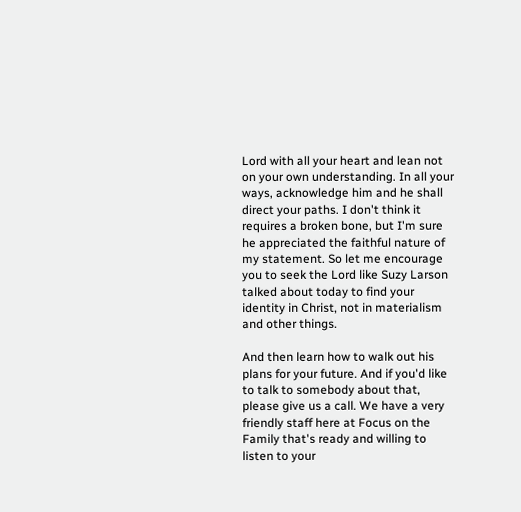Lord with all your heart and lean not on your own understanding. In all your ways, acknowledge him and he shall direct your paths. I don't think it requires a broken bone, but I'm sure he appreciated the faithful nature of my statement. So let me encourage you to seek the Lord like Suzy Larson talked about today to find your identity in Christ, not in materialism and other things.

And then learn how to walk out his plans for your future. And if you'd like to talk to somebody about that, please give us a call. We have a very friendly staff here at Focus on the Family that's ready and willing to listen to your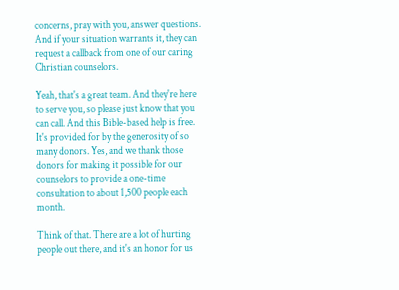concerns, pray with you, answer questions. And if your situation warrants it, they can request a callback from one of our caring Christian counselors.

Yeah, that's a great team. And they're here to serve you, so please just know that you can call. And this Bible-based help is free. It's provided for by the generosity of so many donors. Yes, and we thank those donors for making it possible for our counselors to provide a one-time consultation to about 1,500 people each month.

Think of that. There are a lot of hurting people out there, and it's an honor for us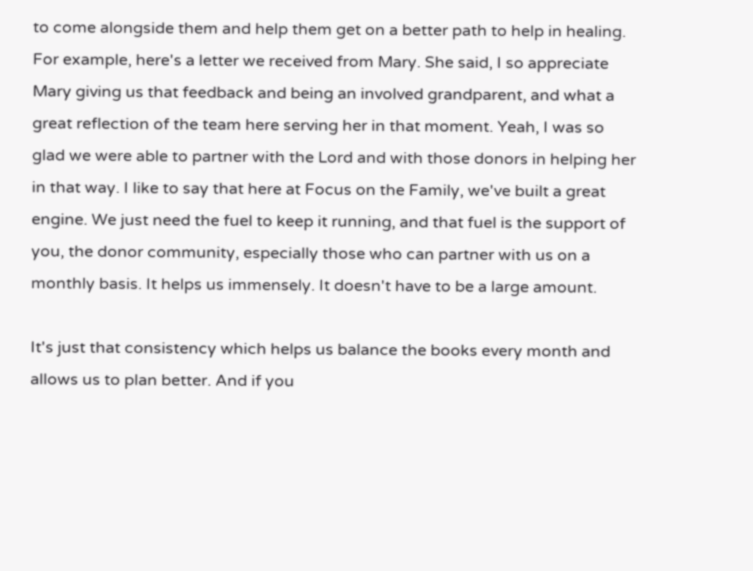to come alongside them and help them get on a better path to help in healing. For example, here's a letter we received from Mary. She said, I so appreciate Mary giving us that feedback and being an involved grandparent, and what a great reflection of the team here serving her in that moment. Yeah, I was so glad we were able to partner with the Lord and with those donors in helping her in that way. I like to say that here at Focus on the Family, we've built a great engine. We just need the fuel to keep it running, and that fuel is the support of you, the donor community, especially those who can partner with us on a monthly basis. It helps us immensely. It doesn't have to be a large amount.

It's just that consistency which helps us balance the books every month and allows us to plan better. And if you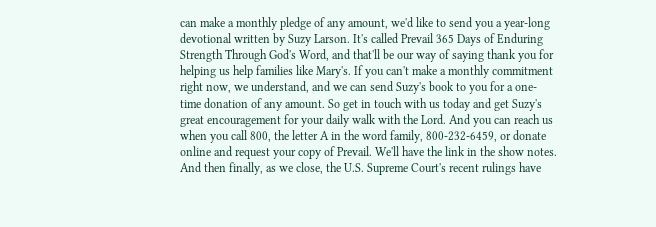can make a monthly pledge of any amount, we'd like to send you a year-long devotional written by Suzy Larson. It's called Prevail 365 Days of Enduring Strength Through God's Word, and that'll be our way of saying thank you for helping us help families like Mary's. If you can't make a monthly commitment right now, we understand, and we can send Suzy's book to you for a one-time donation of any amount. So get in touch with us today and get Suzy's great encouragement for your daily walk with the Lord. And you can reach us when you call 800, the letter A in the word family, 800-232-6459, or donate online and request your copy of Prevail. We'll have the link in the show notes. And then finally, as we close, the U.S. Supreme Court's recent rulings have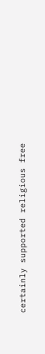certainly supported religious free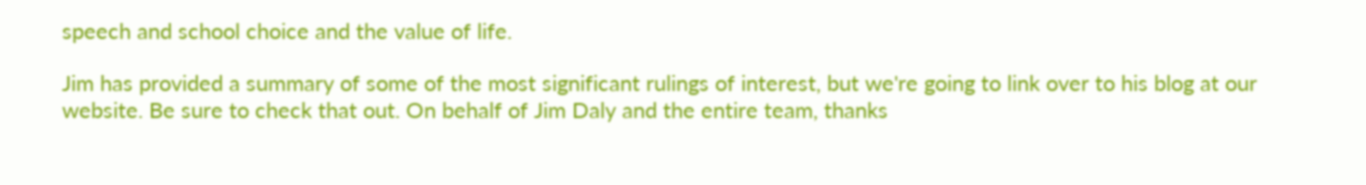speech and school choice and the value of life.

Jim has provided a summary of some of the most significant rulings of interest, but we're going to link over to his blog at our website. Be sure to check that out. On behalf of Jim Daly and the entire team, thanks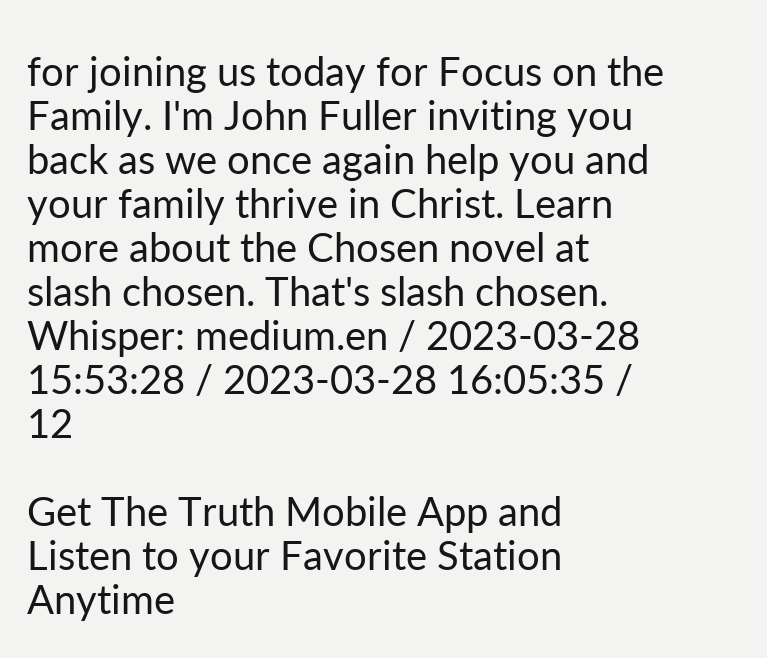for joining us today for Focus on the Family. I'm John Fuller inviting you back as we once again help you and your family thrive in Christ. Learn more about the Chosen novel at slash chosen. That's slash chosen.
Whisper: medium.en / 2023-03-28 15:53:28 / 2023-03-28 16:05:35 / 12

Get The Truth Mobile App and Listen to your Favorite Station Anytime